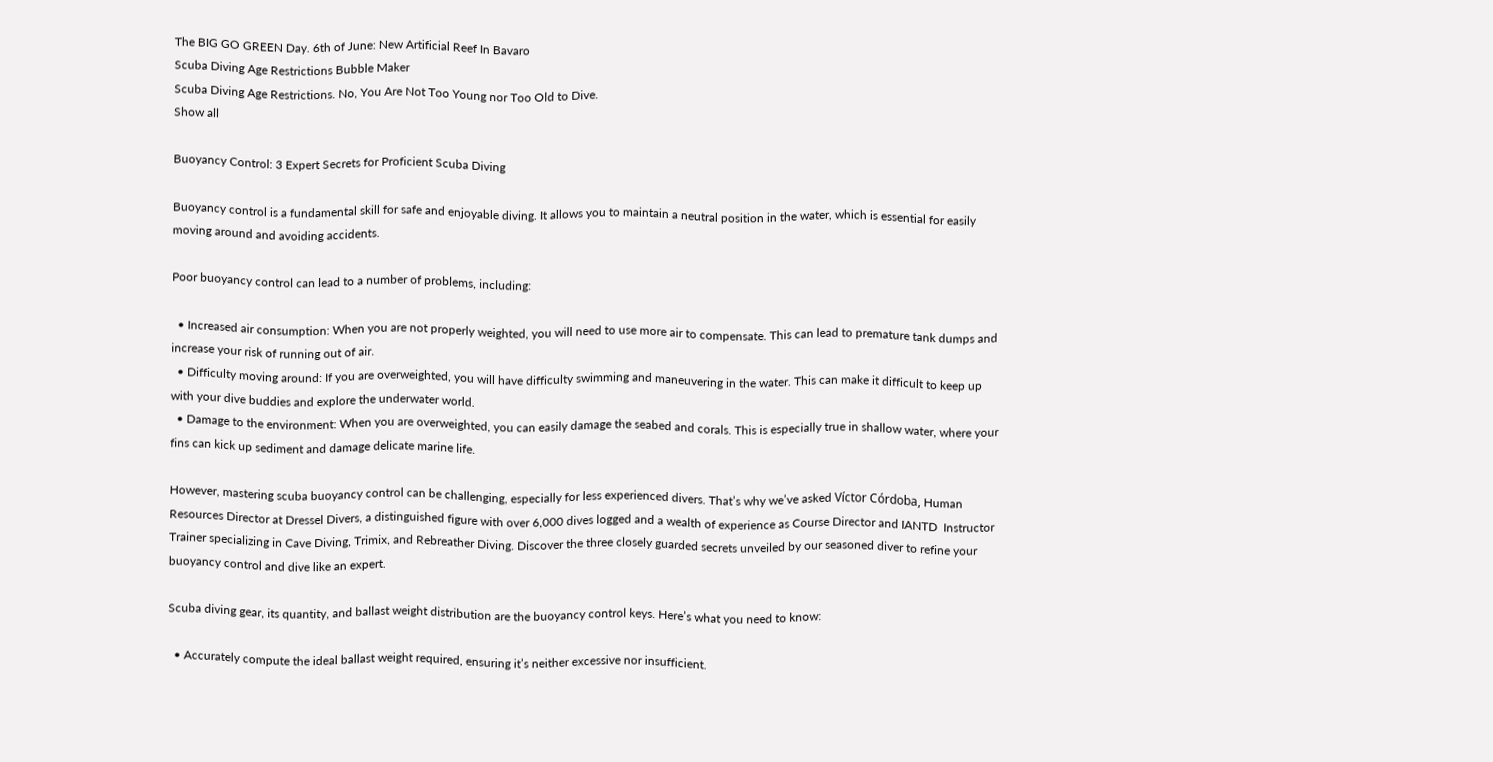The BIG GO GREEN Day. 6th of June: New Artificial Reef In Bavaro
Scuba Diving Age Restrictions Bubble Maker
Scuba Diving Age Restrictions. No, You Are Not Too Young nor Too Old to Dive.
Show all

Buoyancy Control: 3 Expert Secrets for Proficient Scuba Diving

Buoyancy control is a fundamental skill for safe and enjoyable diving. It allows you to maintain a neutral position in the water, which is essential for easily moving around and avoiding accidents.

Poor buoyancy control can lead to a number of problems, including:

  • Increased air consumption: When you are not properly weighted, you will need to use more air to compensate. This can lead to premature tank dumps and increase your risk of running out of air.
  • Difficulty moving around: If you are overweighted, you will have difficulty swimming and maneuvering in the water. This can make it difficult to keep up with your dive buddies and explore the underwater world.
  • Damage to the environment: When you are overweighted, you can easily damage the seabed and corals. This is especially true in shallow water, where your fins can kick up sediment and damage delicate marine life.

However, mastering scuba buoyancy control can be challenging, especially for less experienced divers. That’s why we’ve asked Víctor Córdoba, Human Resources Director at Dressel Divers, a distinguished figure with over 6,000 dives logged and a wealth of experience as Course Director and IANTD  Instructor Trainer specializing in Cave Diving, Trimix, and Rebreather Diving. Discover the three closely guarded secrets unveiled by our seasoned diver to refine your buoyancy control and dive like an expert.

Scuba diving gear, its quantity, and ballast weight distribution are the buoyancy control keys. Here’s what you need to know:

  • Accurately compute the ideal ballast weight required, ensuring it’s neither excessive nor insufficient.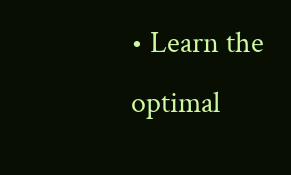• Learn the optimal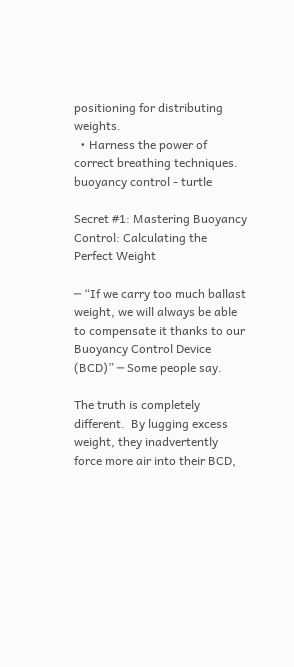positioning for distributing weights.
  • Harness the power of correct breathing techniques.
buoyancy control - turtle

Secret #1: Mastering Buoyancy Control: Calculating the Perfect Weight

─ “If we carry too much ballast weight, we will always be able to compensate it thanks to our Buoyancy Control Device (BCD)” ─ Some people say.

The truth is completely different.  By lugging excess weight, they inadvertently force more air into their BCD,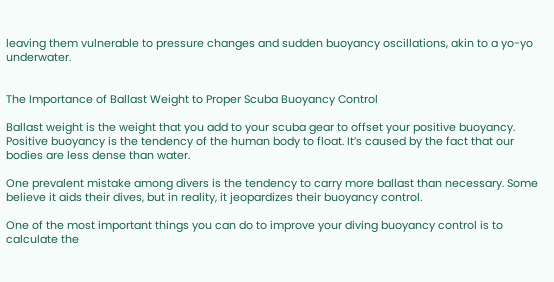leaving them vulnerable to pressure changes and sudden buoyancy oscillations, akin to a yo-yo underwater.


The Importance of Ballast Weight to Proper Scuba Buoyancy Control

Ballast weight is the weight that you add to your scuba gear to offset your positive buoyancy. Positive buoyancy is the tendency of the human body to float. It’s caused by the fact that our bodies are less dense than water.

One prevalent mistake among divers is the tendency to carry more ballast than necessary. Some believe it aids their dives, but in reality, it jeopardizes their buoyancy control.

One of the most important things you can do to improve your diving buoyancy control is to calculate the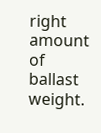right amount of ballast weight.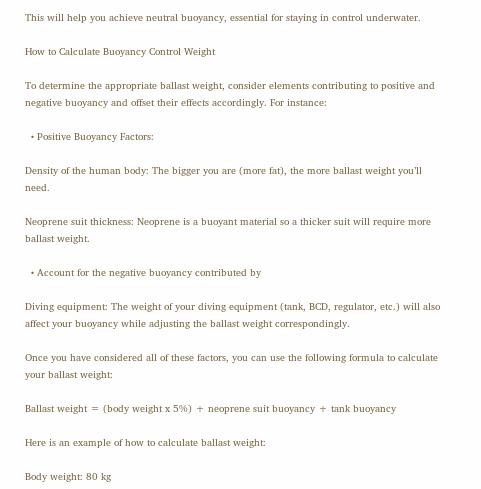This will help you achieve neutral buoyancy, essential for staying in control underwater.

How to Calculate Buoyancy Control Weight

To determine the appropriate ballast weight, consider elements contributing to positive and negative buoyancy and offset their effects accordingly. For instance:

  • Positive Buoyancy Factors:

Density of the human body: The bigger you are (more fat), the more ballast weight you’ll need.

Neoprene suit thickness: Neoprene is a buoyant material so a thicker suit will require more ballast weight.

  • Account for the negative buoyancy contributed by

Diving equipment: The weight of your diving equipment (tank, BCD, regulator, etc.) will also affect your buoyancy while adjusting the ballast weight correspondingly.

Once you have considered all of these factors, you can use the following formula to calculate your ballast weight:

Ballast weight = (body weight x 5%) + neoprene suit buoyancy + tank buoyancy

Here is an example of how to calculate ballast weight:

Body weight: 80 kg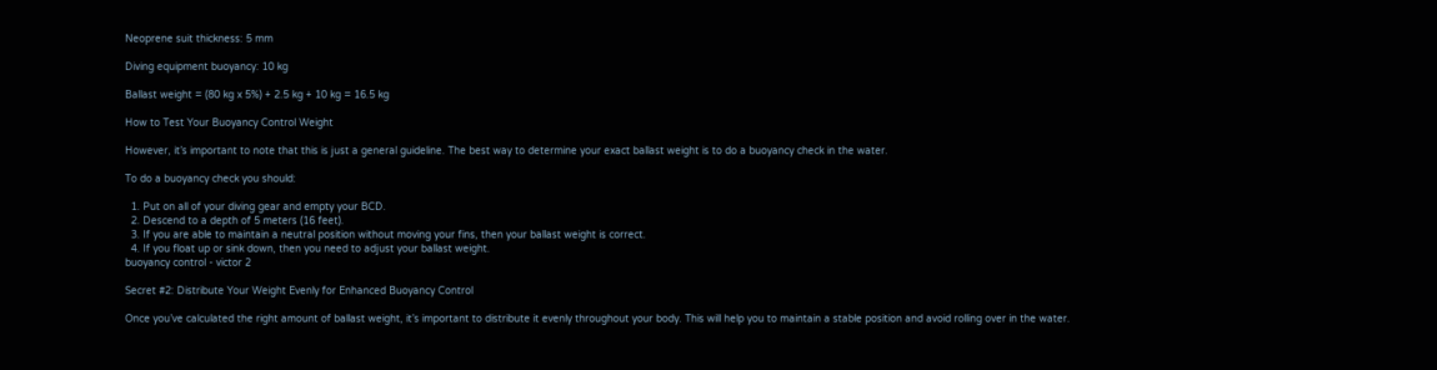Neoprene suit thickness: 5 mm

Diving equipment buoyancy: 10 kg

Ballast weight = (80 kg x 5%) + 2.5 kg + 10 kg = 16.5 kg

How to Test Your Buoyancy Control Weight

However, it’s important to note that this is just a general guideline. The best way to determine your exact ballast weight is to do a buoyancy check in the water.

To do a buoyancy check you should:

  1. Put on all of your diving gear and empty your BCD.
  2. Descend to a depth of 5 meters (16 feet).
  3. If you are able to maintain a neutral position without moving your fins, then your ballast weight is correct.
  4. If you float up or sink down, then you need to adjust your ballast weight.
buoyancy control - victor 2

Secret #2: Distribute Your Weight Evenly for Enhanced Buoyancy Control

Once you’ve calculated the right amount of ballast weight, it’s important to distribute it evenly throughout your body. This will help you to maintain a stable position and avoid rolling over in the water.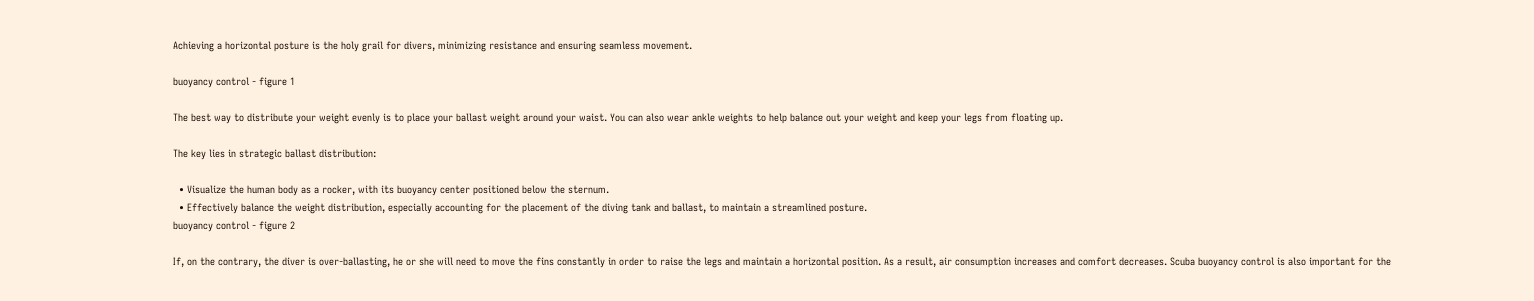Achieving a horizontal posture is the holy grail for divers, minimizing resistance and ensuring seamless movement.

buoyancy control - figure 1

The best way to distribute your weight evenly is to place your ballast weight around your waist. You can also wear ankle weights to help balance out your weight and keep your legs from floating up.

The key lies in strategic ballast distribution:

  • Visualize the human body as a rocker, with its buoyancy center positioned below the sternum.
  • Effectively balance the weight distribution, especially accounting for the placement of the diving tank and ballast, to maintain a streamlined posture.
buoyancy control - figure 2

If, on the contrary, the diver is over-ballasting, he or she will need to move the fins constantly in order to raise the legs and maintain a horizontal position. As a result, air consumption increases and comfort decreases. Scuba buoyancy control is also important for the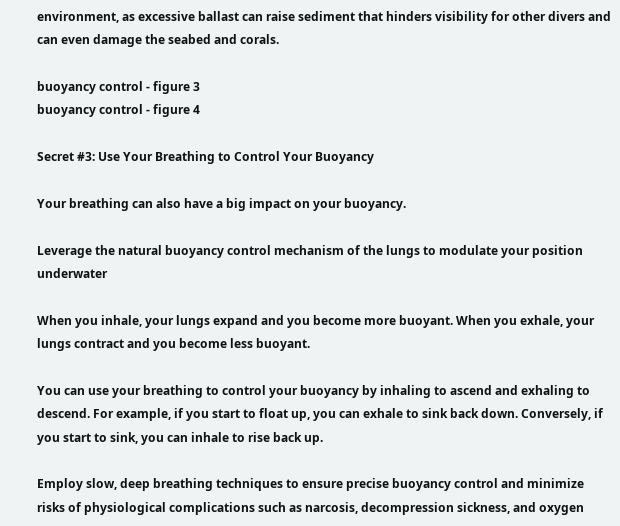environment, as excessive ballast can raise sediment that hinders visibility for other divers and can even damage the seabed and corals.

buoyancy control - figure 3
buoyancy control - figure 4

Secret #3: Use Your Breathing to Control Your Buoyancy

Your breathing can also have a big impact on your buoyancy.

Leverage the natural buoyancy control mechanism of the lungs to modulate your position underwater

When you inhale, your lungs expand and you become more buoyant. When you exhale, your lungs contract and you become less buoyant.

You can use your breathing to control your buoyancy by inhaling to ascend and exhaling to descend. For example, if you start to float up, you can exhale to sink back down. Conversely, if you start to sink, you can inhale to rise back up.

Employ slow, deep breathing techniques to ensure precise buoyancy control and minimize risks of physiological complications such as narcosis, decompression sickness, and oxygen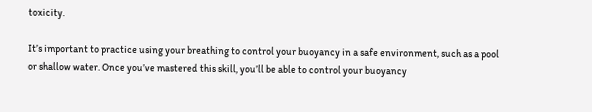toxicity.

It’s important to practice using your breathing to control your buoyancy in a safe environment, such as a pool or shallow water. Once you’ve mastered this skill, you’ll be able to control your buoyancy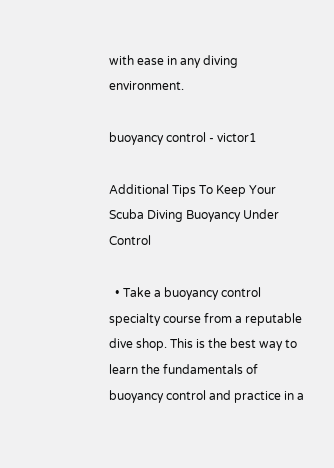with ease in any diving environment.

buoyancy control - victor1

Additional Tips To Keep Your Scuba Diving Buoyancy Under Control

  • Take a buoyancy control specialty course from a reputable dive shop. This is the best way to learn the fundamentals of buoyancy control and practice in a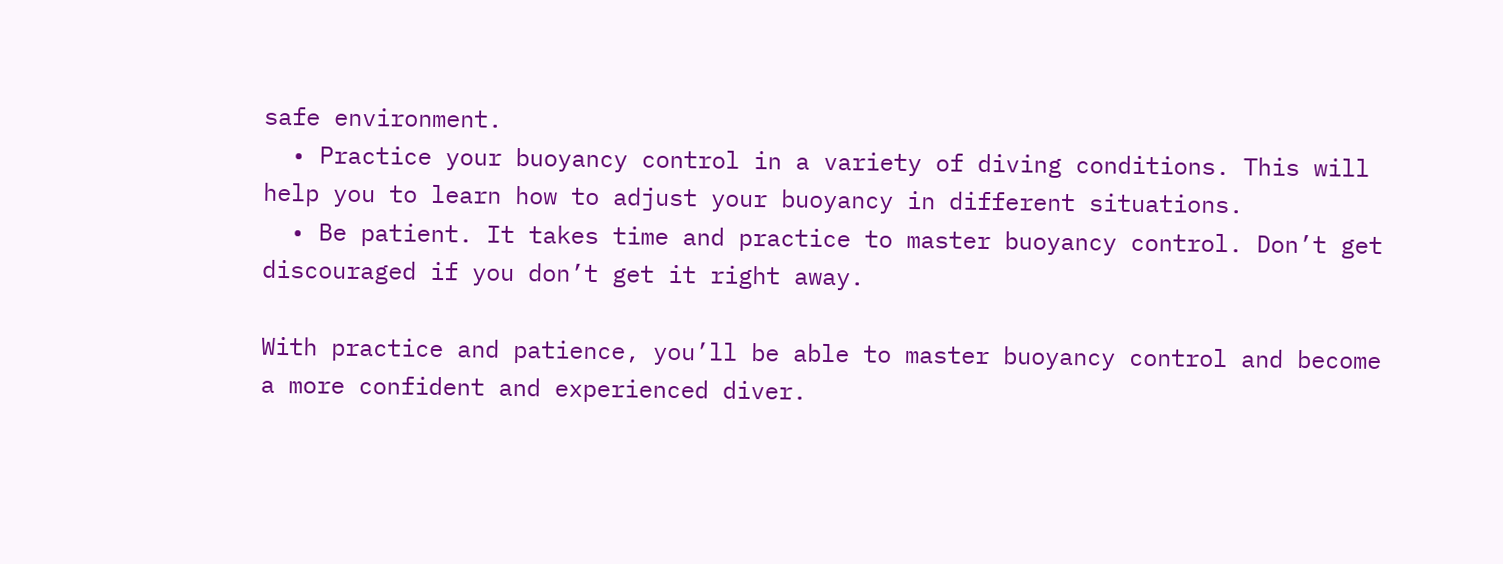safe environment.
  • Practice your buoyancy control in a variety of diving conditions. This will help you to learn how to adjust your buoyancy in different situations.
  • Be patient. It takes time and practice to master buoyancy control. Don’t get discouraged if you don’t get it right away.

With practice and patience, you’ll be able to master buoyancy control and become a more confident and experienced diver.